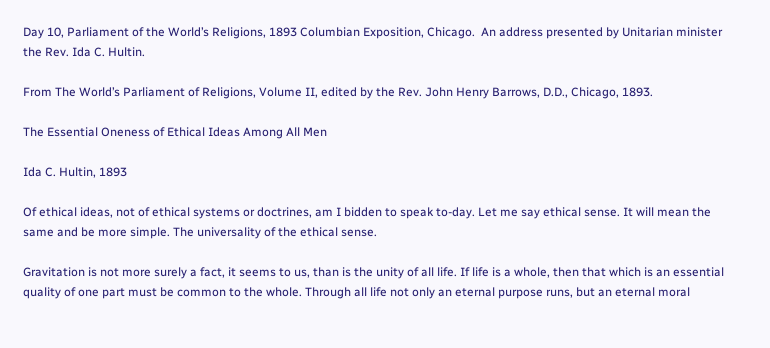Day 10, Parliament of the World’s Religions, 1893 Columbian Exposition, Chicago.  An address presented by Unitarian minister the Rev. Ida C. Hultin.

From The World’s Parliament of Religions, Volume II, edited by the Rev. John Henry Barrows, D.D., Chicago, 1893.

The Essential Oneness of Ethical Ideas Among All Men

Ida C. Hultin, 1893

Of ethical ideas, not of ethical systems or doctrines, am I bidden to speak to-day. Let me say ethical sense. It will mean the same and be more simple. The universality of the ethical sense.

Gravitation is not more surely a fact, it seems to us, than is the unity of all life. If life is a whole, then that which is an essential quality of one part must be common to the whole. Through all life not only an eternal purpose runs, but an eternal moral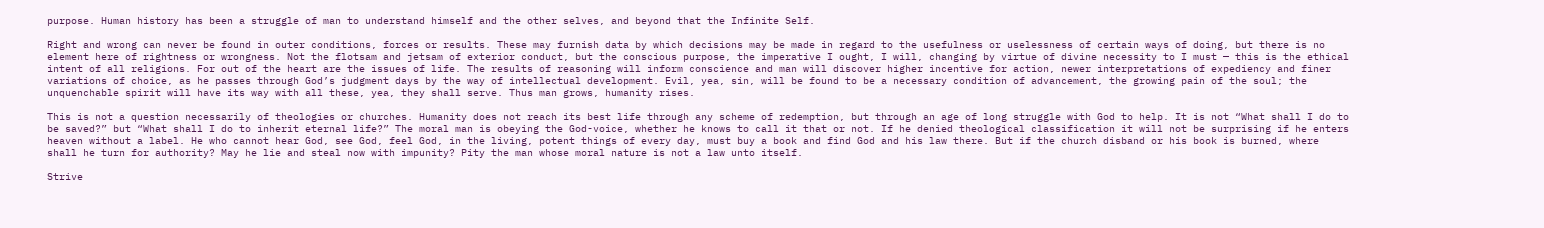purpose. Human history has been a struggle of man to understand himself and the other selves, and beyond that the Infinite Self.

Right and wrong can never be found in outer conditions, forces or results. These may furnish data by which decisions may be made in regard to the usefulness or uselessness of certain ways of doing, but there is no element here of rightness or wrongness. Not the flotsam and jetsam of exterior conduct, but the conscious purpose, the imperative I ought, I will, changing by virtue of divine necessity to I must — this is the ethical intent of all religions. For out of the heart are the issues of life. The results of reasoning will inform conscience and man will discover higher incentive for action, newer interpretations of expediency and finer variations of choice, as he passes through God’s judgment days by the way of intellectual development. Evil, yea, sin, will be found to be a necessary condition of advancement, the growing pain of the soul; the unquenchable spirit will have its way with all these, yea, they shall serve. Thus man grows, humanity rises.

This is not a question necessarily of theologies or churches. Humanity does not reach its best life through any scheme of redemption, but through an age of long struggle with God to help. It is not “What shall I do to be saved?” but “What shall I do to inherit eternal life?” The moral man is obeying the God-voice, whether he knows to call it that or not. If he denied theological classification it will not be surprising if he enters heaven without a label. He who cannot hear God, see God, feel God, in the living, potent things of every day, must buy a book and find God and his law there. But if the church disband or his book is burned, where shall he turn for authority? May he lie and steal now with impunity? Pity the man whose moral nature is not a law unto itself.

Strive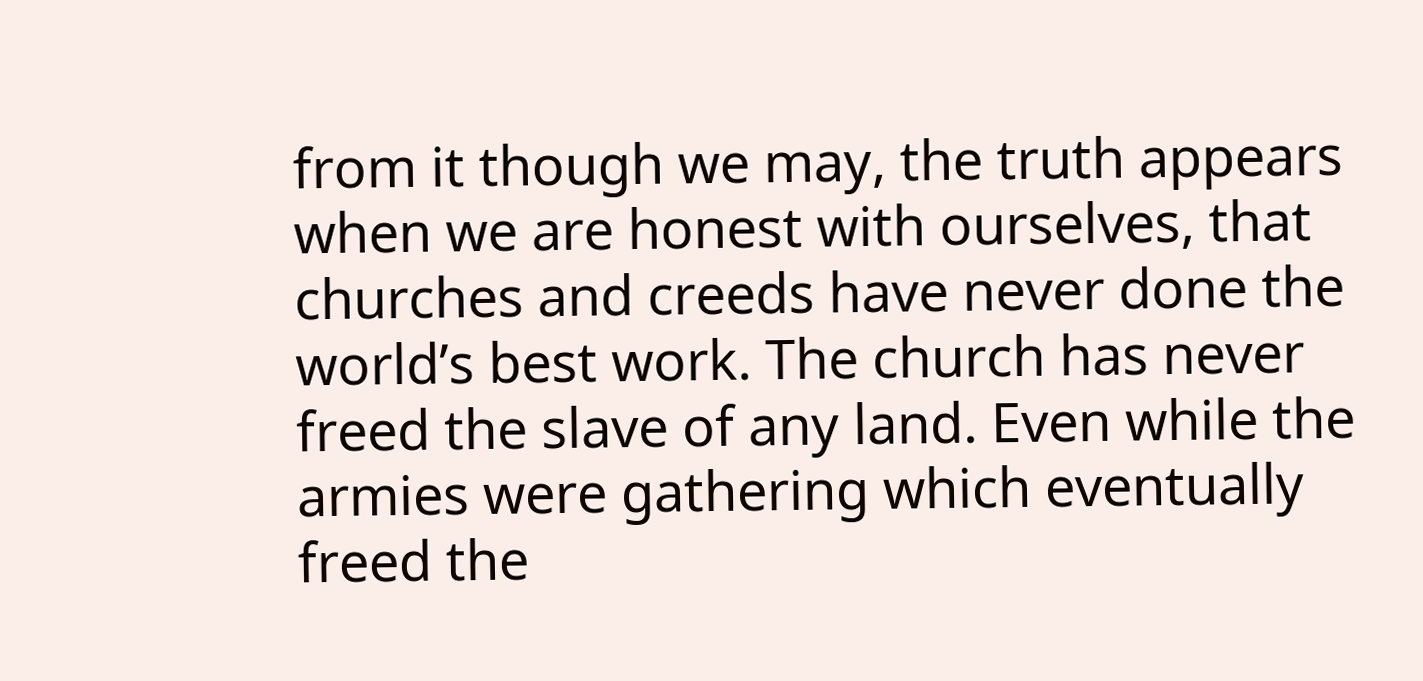from it though we may, the truth appears when we are honest with ourselves, that churches and creeds have never done the world’s best work. The church has never freed the slave of any land. Even while the armies were gathering which eventually freed the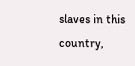slaves in this country,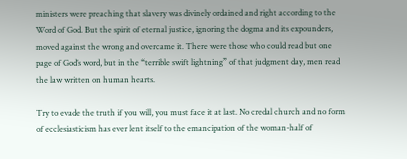ministers were preaching that slavery was divinely ordained and right according to the Word of God. But the spirit of eternal justice, ignoring the dogma and its expounders, moved against the wrong and overcame it. There were those who could read but one page of God’s word, but in the “terrible swift lightning” of that judgment day, men read the law written on human hearts.

Try to evade the truth if you will, you must face it at last. No credal church and no form of ecclesiasticism has ever lent itself to the emancipation of the woman-half of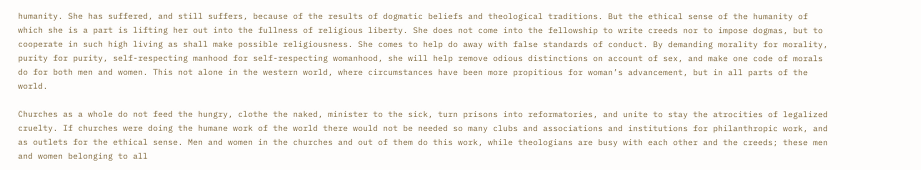humanity. She has suffered, and still suffers, because of the results of dogmatic beliefs and theological traditions. But the ethical sense of the humanity of which she is a part is lifting her out into the fullness of religious liberty. She does not come into the fellowship to write creeds nor to impose dogmas, but to cooperate in such high living as shall make possible religiousness. She comes to help do away with false standards of conduct. By demanding morality for morality, purity for purity, self-respecting manhood for self-respecting womanhood, she will help remove odious distinctions on account of sex, and make one code of morals do for both men and women. This not alone in the western world, where circumstances have been more propitious for woman’s advancement, but in all parts of the world.

Churches as a whole do not feed the hungry, clothe the naked, minister to the sick, turn prisons into reformatories, and unite to stay the atrocities of legalized cruelty. If churches were doing the humane work of the world there would not be needed so many clubs and associations and institutions for philanthropic work, and as outlets for the ethical sense. Men and women in the churches and out of them do this work, while theologians are busy with each other and the creeds; these men and women belonging to all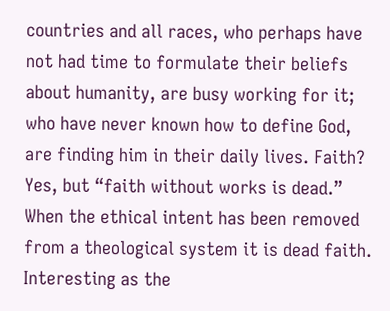countries and all races, who perhaps have not had time to formulate their beliefs about humanity, are busy working for it; who have never known how to define God, are finding him in their daily lives. Faith? Yes, but “faith without works is dead.” When the ethical intent has been removed from a theological system it is dead faith. Interesting as the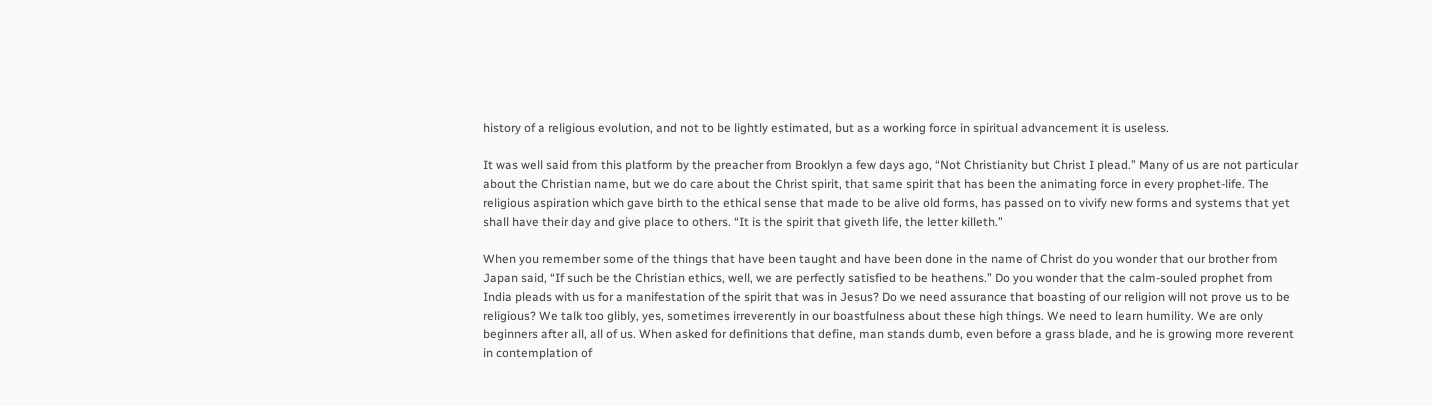history of a religious evolution, and not to be lightly estimated, but as a working force in spiritual advancement it is useless.

It was well said from this platform by the preacher from Brooklyn a few days ago, “Not Christianity but Christ I plead.” Many of us are not particular about the Christian name, but we do care about the Christ spirit, that same spirit that has been the animating force in every prophet-life. The religious aspiration which gave birth to the ethical sense that made to be alive old forms, has passed on to vivify new forms and systems that yet shall have their day and give place to others. “It is the spirit that giveth life, the letter killeth.”

When you remember some of the things that have been taught and have been done in the name of Christ do you wonder that our brother from Japan said, “If such be the Christian ethics, well, we are perfectly satisfied to be heathens.” Do you wonder that the calm-souled prophet from India pleads with us for a manifestation of the spirit that was in Jesus? Do we need assurance that boasting of our religion will not prove us to be religious? We talk too glibly, yes, sometimes irreverently in our boastfulness about these high things. We need to learn humility. We are only beginners after all, all of us. When asked for definitions that define, man stands dumb, even before a grass blade, and he is growing more reverent in contemplation of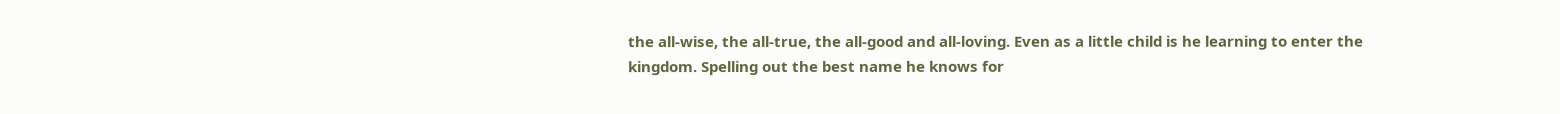the all-wise, the all-true, the all-good and all-loving. Even as a little child is he learning to enter the kingdom. Spelling out the best name he knows for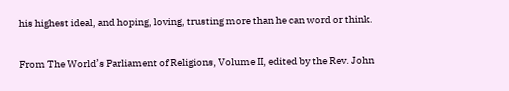his highest ideal, and hoping, loving, trusting more than he can word or think.

From The World’s Parliament of Religions, Volume II, edited by the Rev. John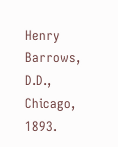Henry Barrows, D.D., Chicago, 1893.